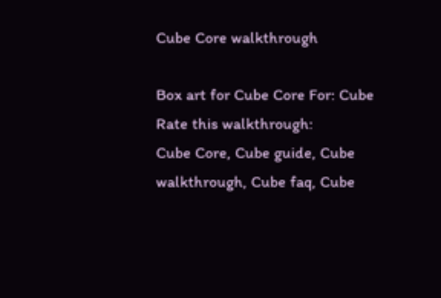Cube Core walkthrough

Box art for Cube Core For: Cube
Rate this walkthrough:
Cube Core, Cube guide, Cube walkthrough, Cube faq, Cube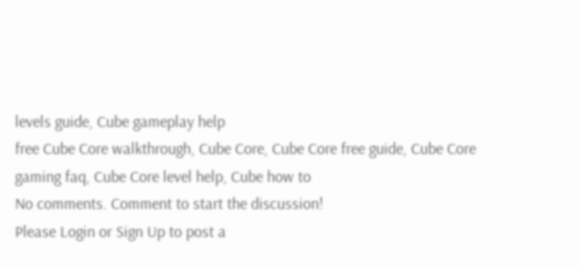levels guide, Cube gameplay help
free Cube Core walkthrough, Cube Core, Cube Core free guide, Cube Core gaming faq, Cube Core level help, Cube how to
No comments. Comment to start the discussion!
Please Login or Sign Up to post a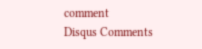comment
Disqus Comments